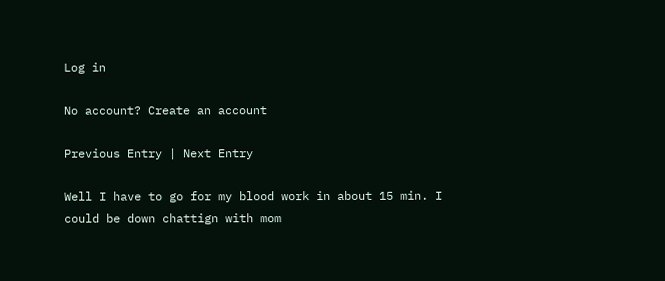Log in

No account? Create an account

Previous Entry | Next Entry

Well I have to go for my blood work in about 15 min. I could be down chattign with mom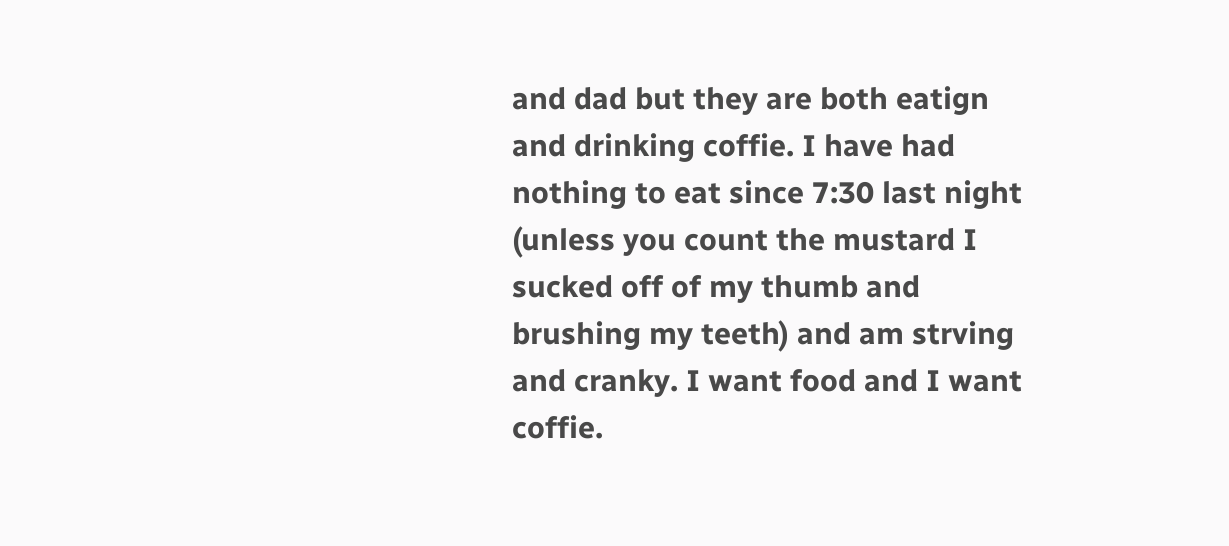and dad but they are both eatign and drinking coffie. I have had nothing to eat since 7:30 last night (unless you count the mustard I sucked off of my thumb and brushing my teeth) and am strving and cranky. I want food and I want coffie.